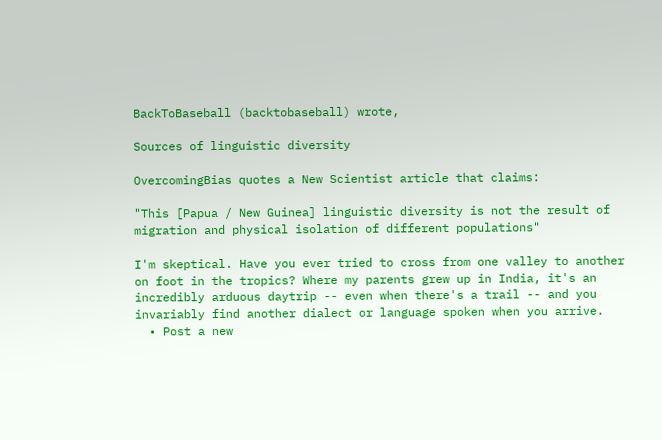BackToBaseball (backtobaseball) wrote,

Sources of linguistic diversity

OvercomingBias quotes a New Scientist article that claims:

"This [Papua / New Guinea] linguistic diversity is not the result of migration and physical isolation of different populations"

I'm skeptical. Have you ever tried to cross from one valley to another on foot in the tropics? Where my parents grew up in India, it's an incredibly arduous daytrip -- even when there's a trail -- and you invariably find another dialect or language spoken when you arrive.
  • Post a new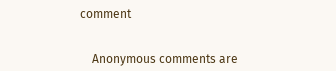comment


    Anonymous comments are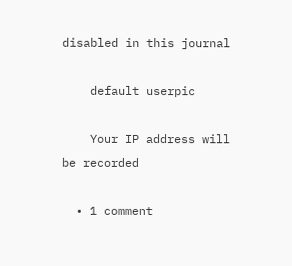disabled in this journal

    default userpic

    Your IP address will be recorded

  • 1 comment